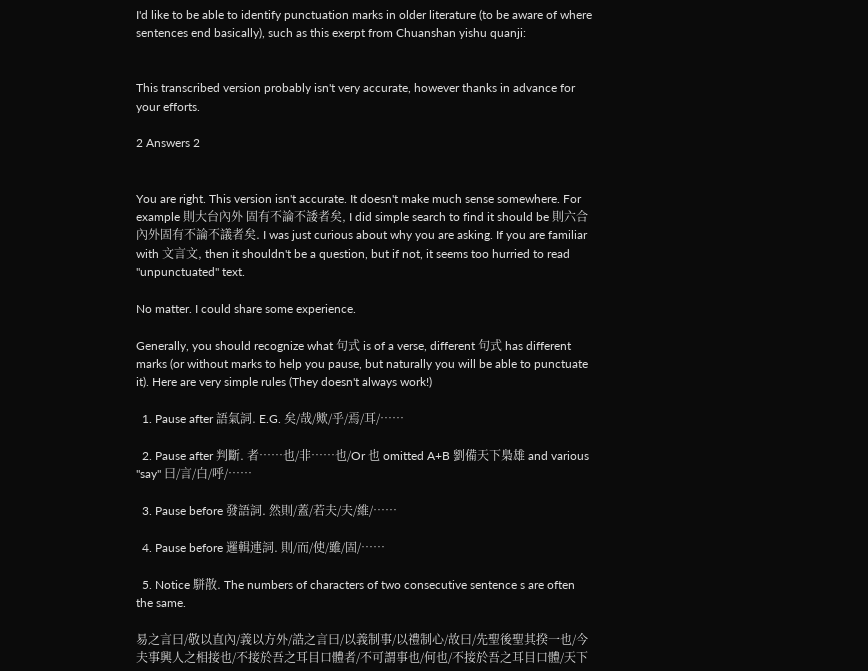I'd like to be able to identify punctuation marks in older literature (to be aware of where sentences end basically), such as this exerpt from Chuanshan yishu quanji:


This transcribed version probably isn't very accurate, however thanks in advance for your efforts.

2 Answers 2


You are right. This version isn't accurate. It doesn't make much sense somewhere. For example 則大台內外 固有不論不諉者矣, I did simple search to find it should be 則六合內外固有不論不議者矣. I was just curious about why you are asking. If you are familiar with 文言文, then it shouldn't be a question, but if not, it seems too hurried to read "unpunctuated" text.

No matter. I could share some experience.

Generally, you should recognize what 句式 is of a verse, different 句式 has different marks (or without marks to help you pause, but naturally you will be able to punctuate it). Here are very simple rules (They doesn't always work!)

  1. Pause after 語氣詞. E.G. 矣/哉/歟/乎/焉/耳/……

  2. Pause after 判斷. 者……也/非……也/Or 也 omitted A+B 劉備天下梟雄 and various "say" 曰/言/白/呼/……

  3. Pause before 發語詞. 然則/蓋/若夫/夫/維/……

  4. Pause before 邏輯連詞. 則/而/使/雖/固/……

  5. Notice 駢散. The numbers of characters of two consecutive sentence s are often the same.

易之言曰/敬以直內/義以方外/誥之言曰/以義制事/以禮制心/故曰/先聖後聖其揆一也/今夫事興人之相接也/不接於吾之耳目口體者/不可謂事也/何也/不接於吾之耳目口體/天下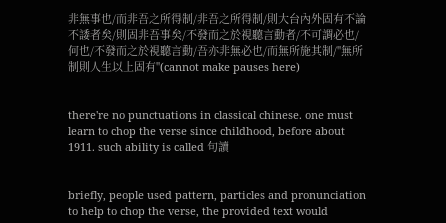非無事也/而非吾之所得制/非吾之所得制/則大台內外固有不論不諉者矣/則固非吾事矣/不發而之於視聽言動者/不可謂必也/何也/不發而之於視聽言動/吾亦非無必也/而無所施其制/"無所制則人生以上固有"(cannot make pauses here)


there're no punctuations in classical chinese. one must learn to chop the verse since childhood, before about 1911. such ability is called 句讀


briefly, people used pattern, particles and pronunciation to help to chop the verse, the provided text would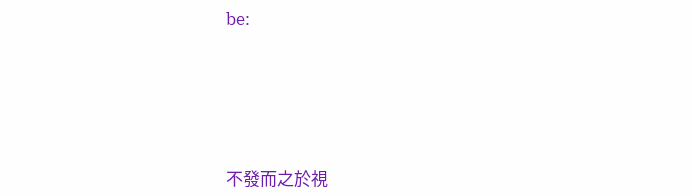be:





不發而之於視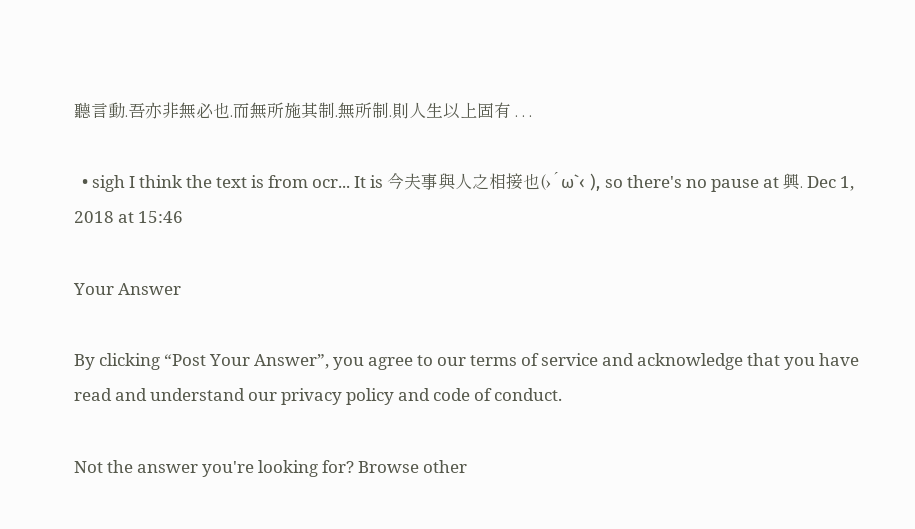聽言動.吾亦非無必也.而無所施其制.無所制.則人生以上固有 . . .

  • sigh I think the text is from ocr... It is 今夫事與人之相接也(›´ω`‹ ), so there's no pause at 興. Dec 1, 2018 at 15:46

Your Answer

By clicking “Post Your Answer”, you agree to our terms of service and acknowledge that you have read and understand our privacy policy and code of conduct.

Not the answer you're looking for? Browse other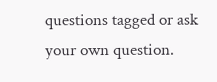questions tagged or ask your own question.